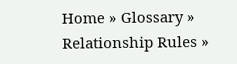Home » Glossary » Relationship Rules »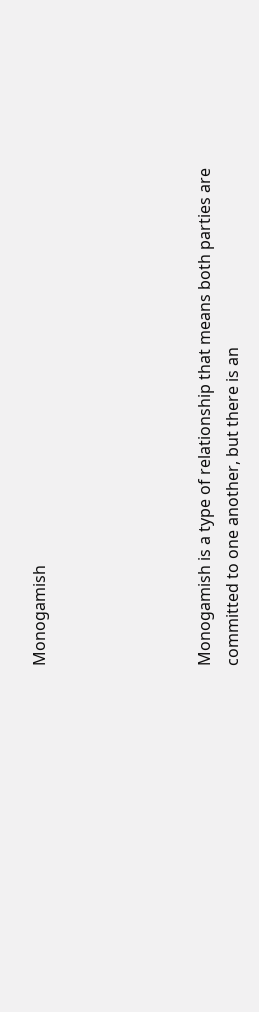Monogamish





Monogamish is a type of relationship that means both parties are committed to one another, but there is an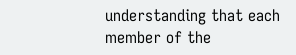understanding that each member of the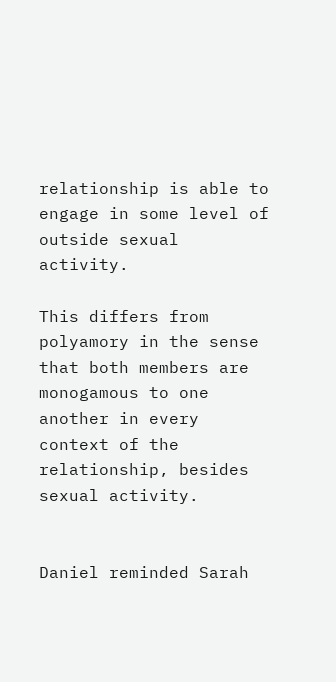relationship is able to engage in some level of outside sexual activity.

This differs from polyamory in the sense that both members are monogamous to one another in every context of the relationship, besides sexual activity.


Daniel reminded Sarah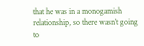that he was in a monogamish relationship, so there wasn’t going to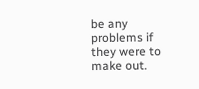be any problems if they were to make out.